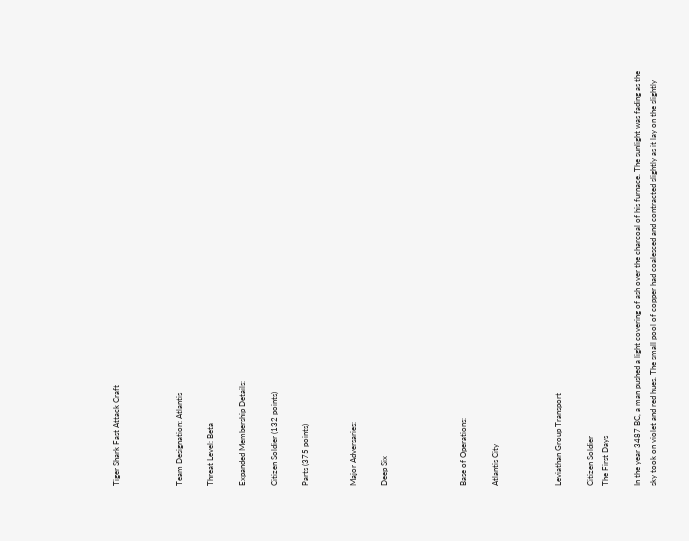Tiger Shark Fast Attack Craft



Team Designation: Atlantis

Threat Level: Beta

Expanded Membership Details:

Citizen Soldier (132 points)

Parts (375 points)


Major Adversaries:

Deep Six




Base of Operations:

Atlantis City



Leviathan Group Transport

Citizen Soldier
The First Days

In the year 3487 BC, a man pushed a light covering of ash over the charcoal of his furnace. The sunlight was fading as the sky took on violet and red hues. The small pool of copper had coalesced and contracted slightly as it lay on the slightly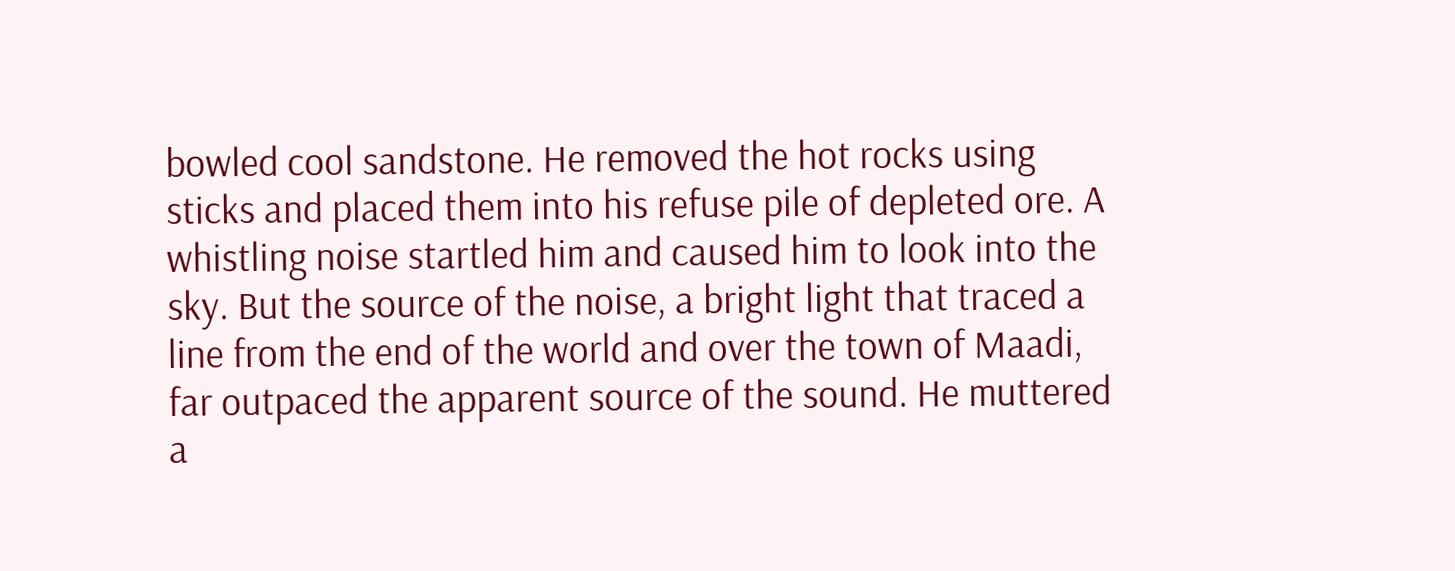bowled cool sandstone. He removed the hot rocks using sticks and placed them into his refuse pile of depleted ore. A whistling noise startled him and caused him to look into the sky. But the source of the noise, a bright light that traced a line from the end of the world and over the town of Maadi, far outpaced the apparent source of the sound. He muttered a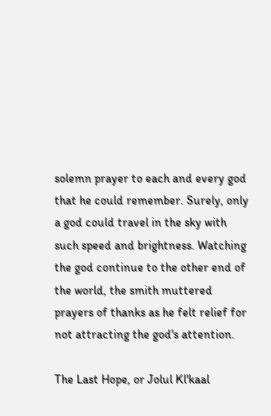solemn prayer to each and every god that he could remember. Surely, only a god could travel in the sky with such speed and brightness. Watching the god continue to the other end of the world, the smith muttered prayers of thanks as he felt relief for not attracting the god's attention.

The Last Hope, or Jolul Kl'kaal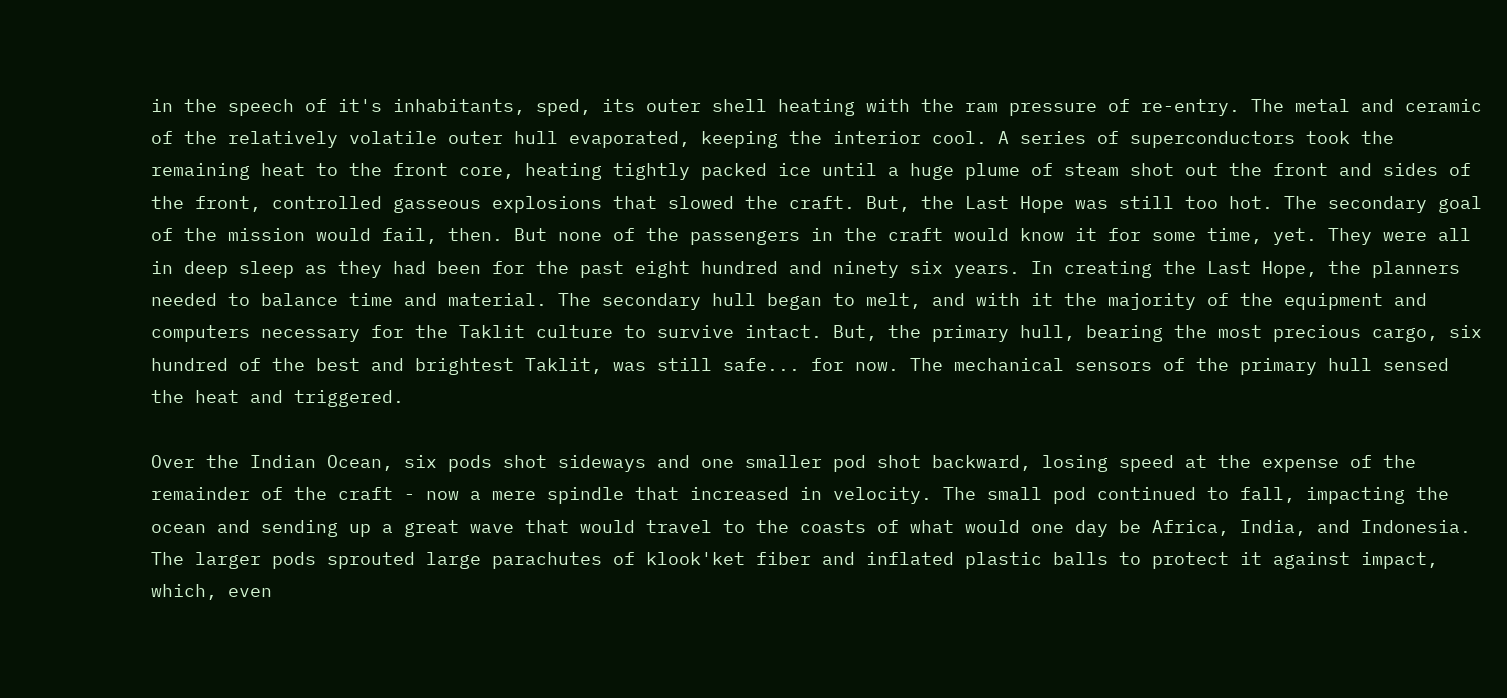in the speech of it's inhabitants, sped, its outer shell heating with the ram pressure of re-entry. The metal and ceramic of the relatively volatile outer hull evaporated, keeping the interior cool. A series of superconductors took the remaining heat to the front core, heating tightly packed ice until a huge plume of steam shot out the front and sides of the front, controlled gasseous explosions that slowed the craft. But, the Last Hope was still too hot. The secondary goal of the mission would fail, then. But none of the passengers in the craft would know it for some time, yet. They were all in deep sleep as they had been for the past eight hundred and ninety six years. In creating the Last Hope, the planners needed to balance time and material. The secondary hull began to melt, and with it the majority of the equipment and computers necessary for the Taklit culture to survive intact. But, the primary hull, bearing the most precious cargo, six hundred of the best and brightest Taklit, was still safe... for now. The mechanical sensors of the primary hull sensed the heat and triggered.

Over the Indian Ocean, six pods shot sideways and one smaller pod shot backward, losing speed at the expense of the remainder of the craft - now a mere spindle that increased in velocity. The small pod continued to fall, impacting the ocean and sending up a great wave that would travel to the coasts of what would one day be Africa, India, and Indonesia. The larger pods sprouted large parachutes of klook'ket fiber and inflated plastic balls to protect it against impact, which, even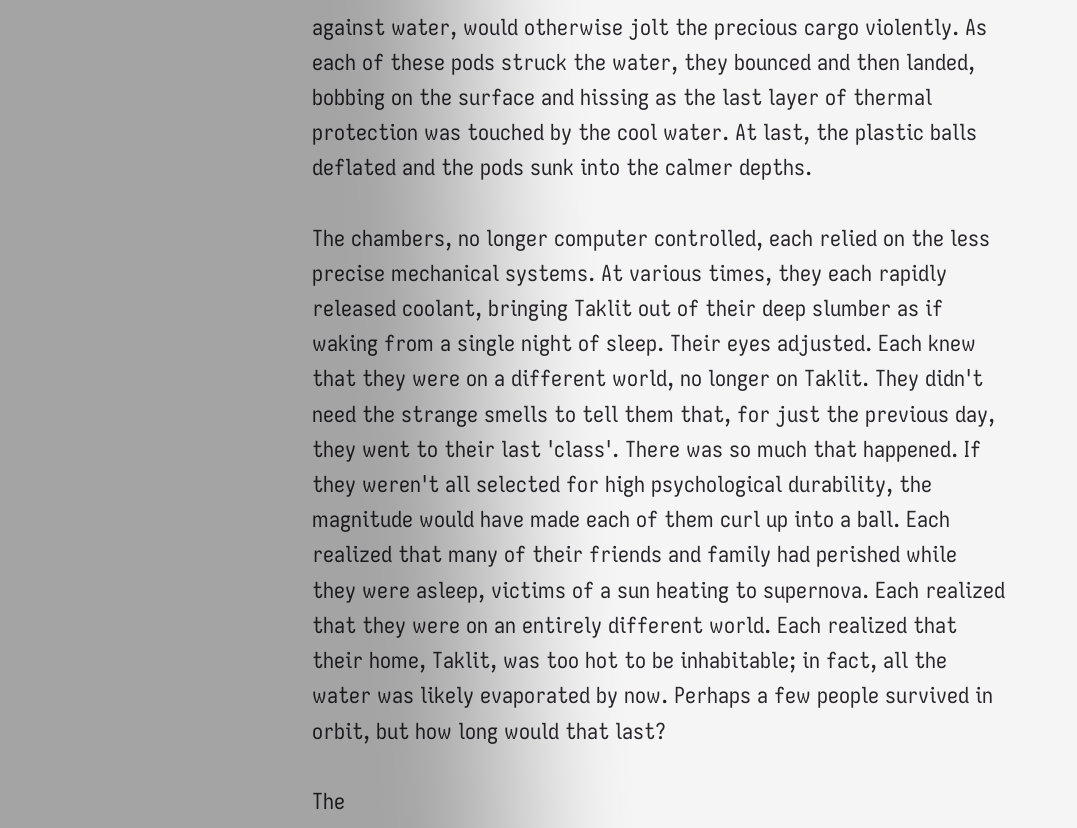against water, would otherwise jolt the precious cargo violently. As each of these pods struck the water, they bounced and then landed, bobbing on the surface and hissing as the last layer of thermal protection was touched by the cool water. At last, the plastic balls deflated and the pods sunk into the calmer depths.

The chambers, no longer computer controlled, each relied on the less precise mechanical systems. At various times, they each rapidly released coolant, bringing Taklit out of their deep slumber as if waking from a single night of sleep. Their eyes adjusted. Each knew that they were on a different world, no longer on Taklit. They didn't need the strange smells to tell them that, for just the previous day, they went to their last 'class'. There was so much that happened. If they weren't all selected for high psychological durability, the magnitude would have made each of them curl up into a ball. Each realized that many of their friends and family had perished while they were asleep, victims of a sun heating to supernova. Each realized that they were on an entirely different world. Each realized that their home, Taklit, was too hot to be inhabitable; in fact, all the water was likely evaporated by now. Perhaps a few people survived in orbit, but how long would that last?

The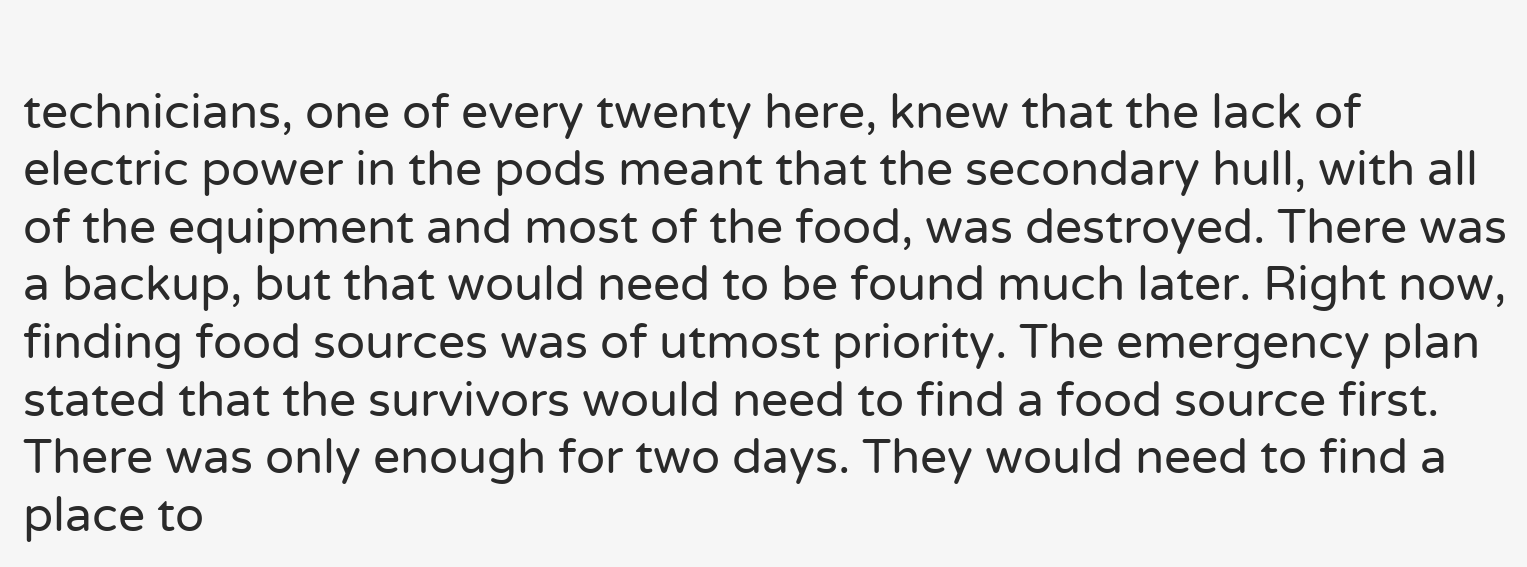technicians, one of every twenty here, knew that the lack of electric power in the pods meant that the secondary hull, with all of the equipment and most of the food, was destroyed. There was a backup, but that would need to be found much later. Right now, finding food sources was of utmost priority. The emergency plan stated that the survivors would need to find a food source first. There was only enough for two days. They would need to find a place to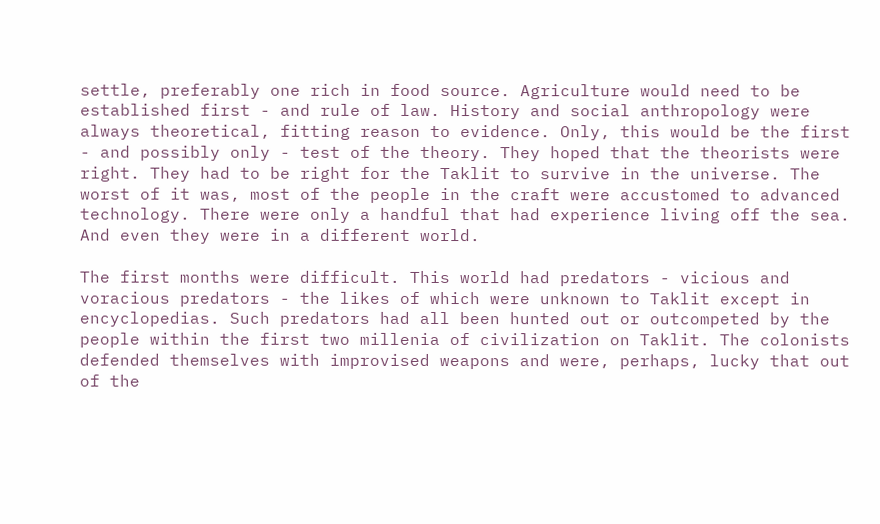settle, preferably one rich in food source. Agriculture would need to be established first - and rule of law. History and social anthropology were always theoretical, fitting reason to evidence. Only, this would be the first - and possibly only - test of the theory. They hoped that the theorists were right. They had to be right for the Taklit to survive in the universe. The worst of it was, most of the people in the craft were accustomed to advanced technology. There were only a handful that had experience living off the sea. And even they were in a different world.

The first months were difficult. This world had predators - vicious and voracious predators - the likes of which were unknown to Taklit except in encyclopedias. Such predators had all been hunted out or outcompeted by the people within the first two millenia of civilization on Taklit. The colonists defended themselves with improvised weapons and were, perhaps, lucky that out of the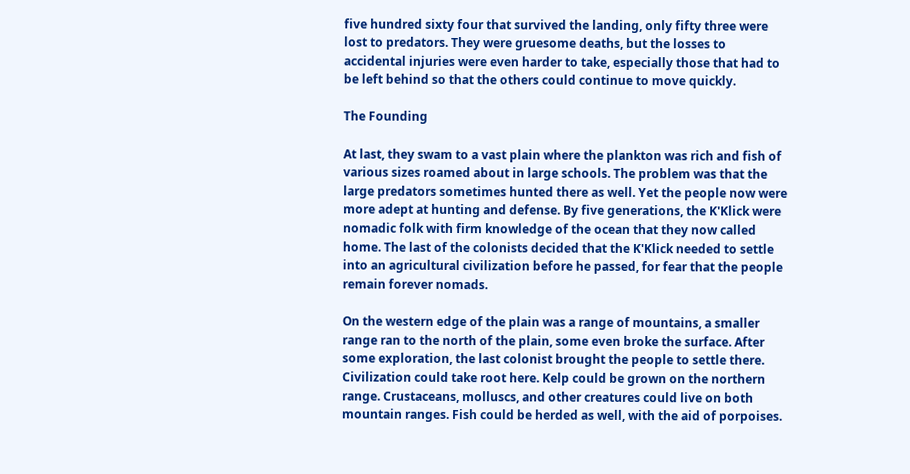five hundred sixty four that survived the landing, only fifty three were lost to predators. They were gruesome deaths, but the losses to accidental injuries were even harder to take, especially those that had to be left behind so that the others could continue to move quickly.

The Founding

At last, they swam to a vast plain where the plankton was rich and fish of various sizes roamed about in large schools. The problem was that the large predators sometimes hunted there as well. Yet the people now were more adept at hunting and defense. By five generations, the K'Klick were nomadic folk with firm knowledge of the ocean that they now called home. The last of the colonists decided that the K'Klick needed to settle into an agricultural civilization before he passed, for fear that the people remain forever nomads.

On the western edge of the plain was a range of mountains, a smaller range ran to the north of the plain, some even broke the surface. After some exploration, the last colonist brought the people to settle there. Civilization could take root here. Kelp could be grown on the northern range. Crustaceans, molluscs, and other creatures could live on both mountain ranges. Fish could be herded as well, with the aid of porpoises.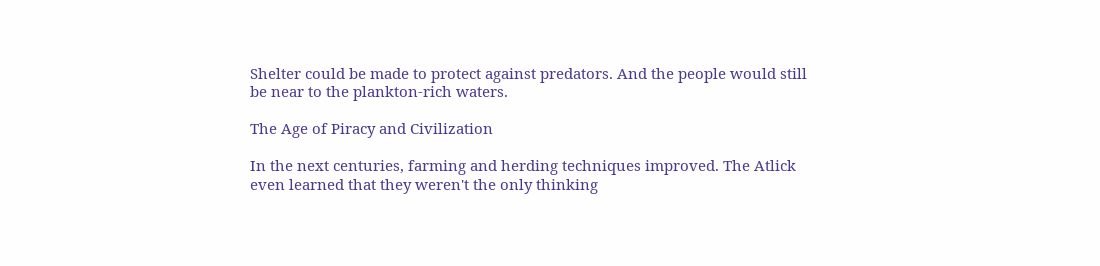Shelter could be made to protect against predators. And the people would still be near to the plankton-rich waters.

The Age of Piracy and Civilization

In the next centuries, farming and herding techniques improved. The Atlick even learned that they weren't the only thinking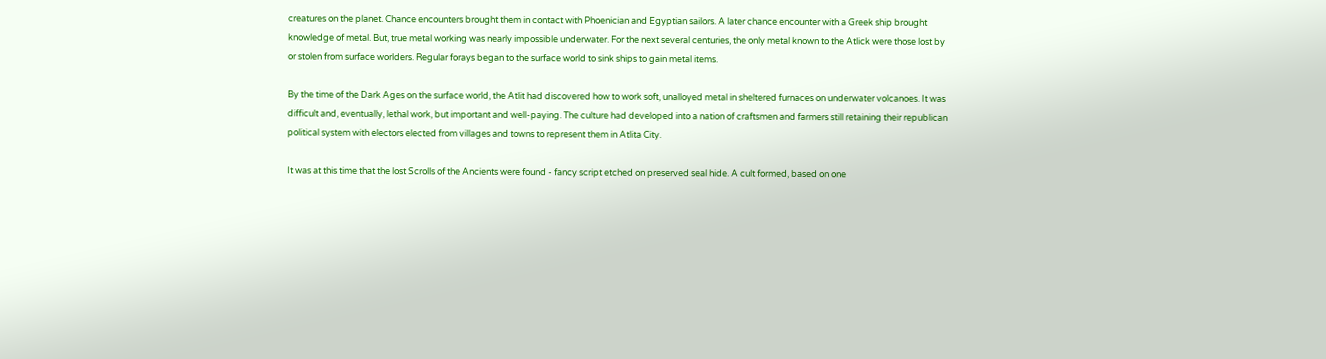creatures on the planet. Chance encounters brought them in contact with Phoenician and Egyptian sailors. A later chance encounter with a Greek ship brought knowledge of metal. But, true metal working was nearly impossible underwater. For the next several centuries, the only metal known to the Atlick were those lost by or stolen from surface worlders. Regular forays began to the surface world to sink ships to gain metal items.

By the time of the Dark Ages on the surface world, the Atlit had discovered how to work soft, unalloyed metal in sheltered furnaces on underwater volcanoes. It was difficult and, eventually, lethal work, but important and well-paying. The culture had developed into a nation of craftsmen and farmers still retaining their republican political system with electors elected from villages and towns to represent them in Atlita City.

It was at this time that the lost Scrolls of the Ancients were found - fancy script etched on preserved seal hide. A cult formed, based on one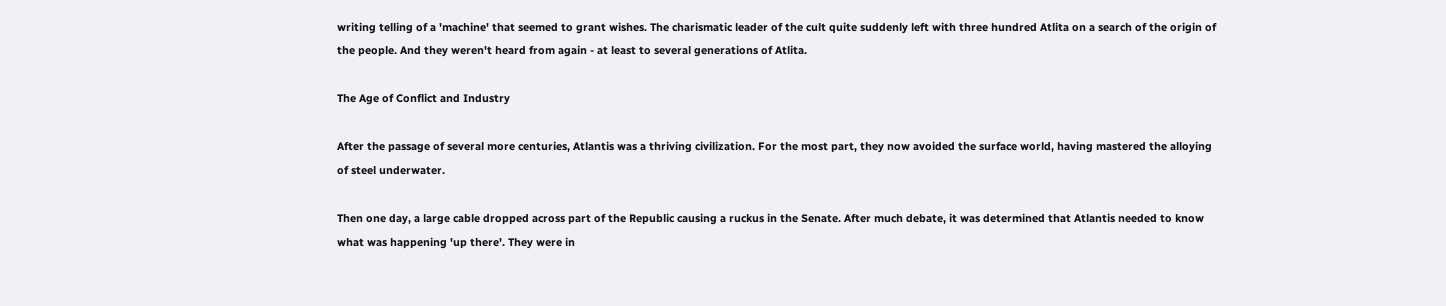writing telling of a 'machine' that seemed to grant wishes. The charismatic leader of the cult quite suddenly left with three hundred Atlita on a search of the origin of the people. And they weren't heard from again - at least to several generations of Atlita.

The Age of Conflict and Industry

After the passage of several more centuries, Atlantis was a thriving civilization. For the most part, they now avoided the surface world, having mastered the alloying of steel underwater.

Then one day, a large cable dropped across part of the Republic causing a ruckus in the Senate. After much debate, it was determined that Atlantis needed to know what was happening 'up there'. They were in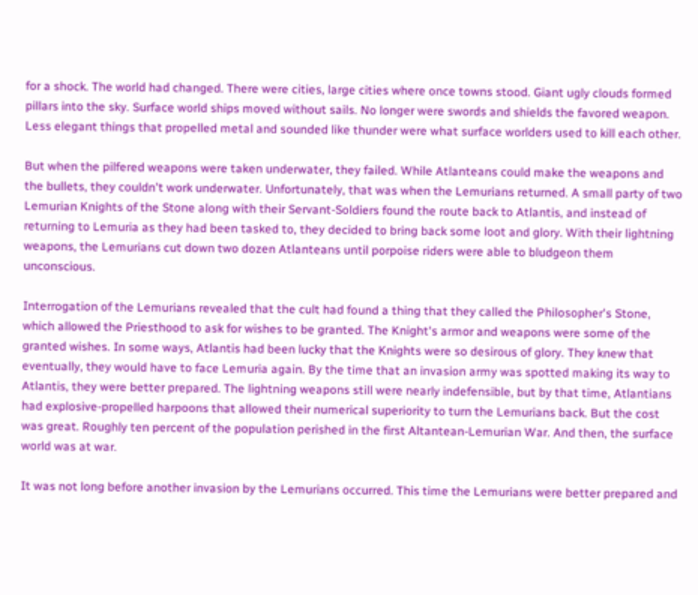for a shock. The world had changed. There were cities, large cities where once towns stood. Giant ugly clouds formed pillars into the sky. Surface world ships moved without sails. No longer were swords and shields the favored weapon. Less elegant things that propelled metal and sounded like thunder were what surface worlders used to kill each other.

But when the pilfered weapons were taken underwater, they failed. While Atlanteans could make the weapons and the bullets, they couldn't work underwater. Unfortunately, that was when the Lemurians returned. A small party of two Lemurian Knights of the Stone along with their Servant-Soldiers found the route back to Atlantis, and instead of returning to Lemuria as they had been tasked to, they decided to bring back some loot and glory. With their lightning weapons, the Lemurians cut down two dozen Atlanteans until porpoise riders were able to bludgeon them unconscious.

Interrogation of the Lemurians revealed that the cult had found a thing that they called the Philosopher's Stone, which allowed the Priesthood to ask for wishes to be granted. The Knight's armor and weapons were some of the granted wishes. In some ways, Atlantis had been lucky that the Knights were so desirous of glory. They knew that eventually, they would have to face Lemuria again. By the time that an invasion army was spotted making its way to Atlantis, they were better prepared. The lightning weapons still were nearly indefensible, but by that time, Atlantians had explosive-propelled harpoons that allowed their numerical superiority to turn the Lemurians back. But the cost was great. Roughly ten percent of the population perished in the first Altantean-Lemurian War. And then, the surface world was at war.

It was not long before another invasion by the Lemurians occurred. This time the Lemurians were better prepared and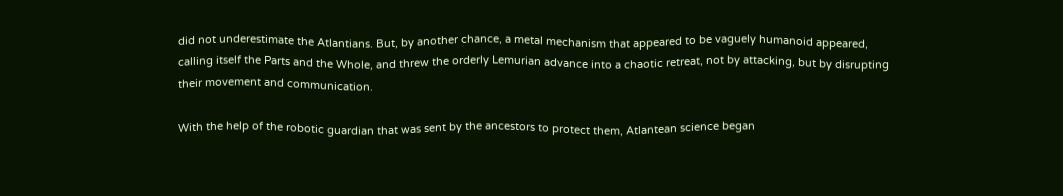did not underestimate the Atlantians. But, by another chance, a metal mechanism that appeared to be vaguely humanoid appeared, calling itself the Parts and the Whole, and threw the orderly Lemurian advance into a chaotic retreat, not by attacking, but by disrupting their movement and communication.

With the help of the robotic guardian that was sent by the ancestors to protect them, Atlantean science began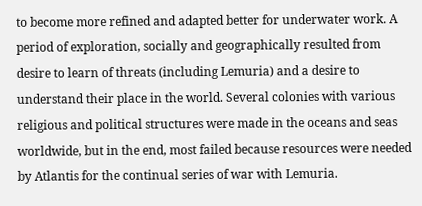to become more refined and adapted better for underwater work. A period of exploration, socially and geographically resulted from desire to learn of threats (including Lemuria) and a desire to understand their place in the world. Several colonies with various religious and political structures were made in the oceans and seas worldwide, but in the end, most failed because resources were needed by Atlantis for the continual series of war with Lemuria.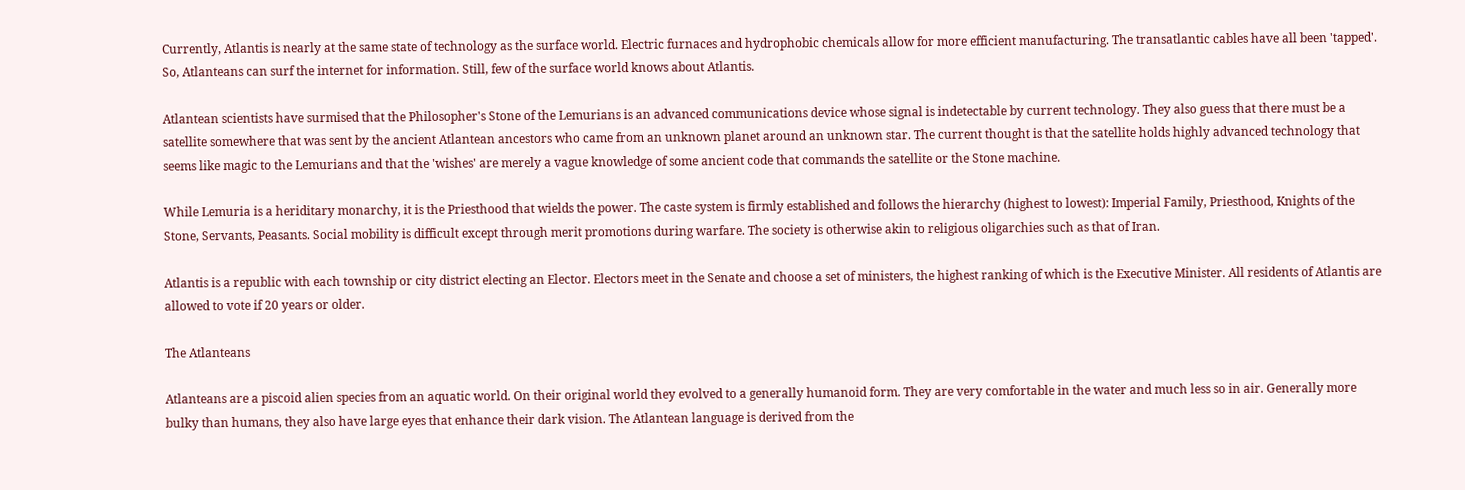Currently, Atlantis is nearly at the same state of technology as the surface world. Electric furnaces and hydrophobic chemicals allow for more efficient manufacturing. The transatlantic cables have all been 'tapped'. So, Atlanteans can surf the internet for information. Still, few of the surface world knows about Atlantis.

Atlantean scientists have surmised that the Philosopher's Stone of the Lemurians is an advanced communications device whose signal is indetectable by current technology. They also guess that there must be a satellite somewhere that was sent by the ancient Atlantean ancestors who came from an unknown planet around an unknown star. The current thought is that the satellite holds highly advanced technology that seems like magic to the Lemurians and that the 'wishes' are merely a vague knowledge of some ancient code that commands the satellite or the Stone machine.

While Lemuria is a heriditary monarchy, it is the Priesthood that wields the power. The caste system is firmly established and follows the hierarchy (highest to lowest): Imperial Family, Priesthood, Knights of the Stone, Servants, Peasants. Social mobility is difficult except through merit promotions during warfare. The society is otherwise akin to religious oligarchies such as that of Iran.

Atlantis is a republic with each township or city district electing an Elector. Electors meet in the Senate and choose a set of ministers, the highest ranking of which is the Executive Minister. All residents of Atlantis are allowed to vote if 20 years or older.

The Atlanteans

Atlanteans are a piscoid alien species from an aquatic world. On their original world they evolved to a generally humanoid form. They are very comfortable in the water and much less so in air. Generally more bulky than humans, they also have large eyes that enhance their dark vision. The Atlantean language is derived from the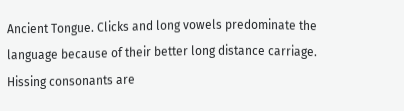Ancient Tongue. Clicks and long vowels predominate the language because of their better long distance carriage. Hissing consonants are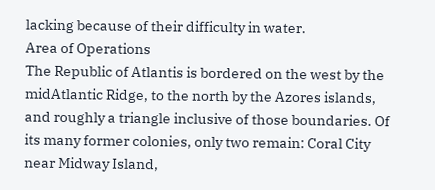lacking because of their difficulty in water.
Area of Operations
The Republic of Atlantis is bordered on the west by the midAtlantic Ridge, to the north by the Azores islands, and roughly a triangle inclusive of those boundaries. Of its many former colonies, only two remain: Coral City near Midway Island,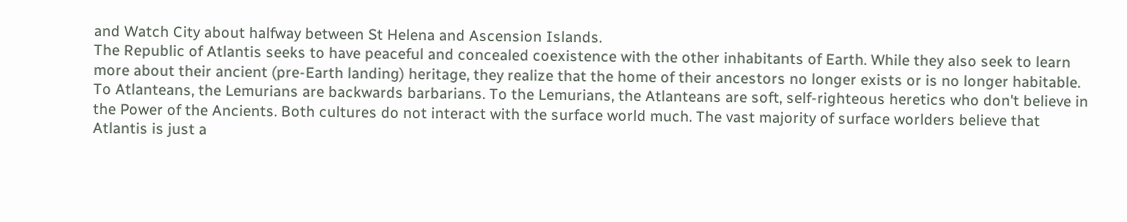and Watch City about halfway between St Helena and Ascension Islands.
The Republic of Atlantis seeks to have peaceful and concealed coexistence with the other inhabitants of Earth. While they also seek to learn more about their ancient (pre-Earth landing) heritage, they realize that the home of their ancestors no longer exists or is no longer habitable.
To Atlanteans, the Lemurians are backwards barbarians. To the Lemurians, the Atlanteans are soft, self-righteous heretics who don't believe in the Power of the Ancients. Both cultures do not interact with the surface world much. The vast majority of surface worlders believe that Atlantis is just a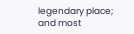legendary place; and most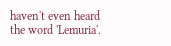haven't even heard the word 'Lemuria'.